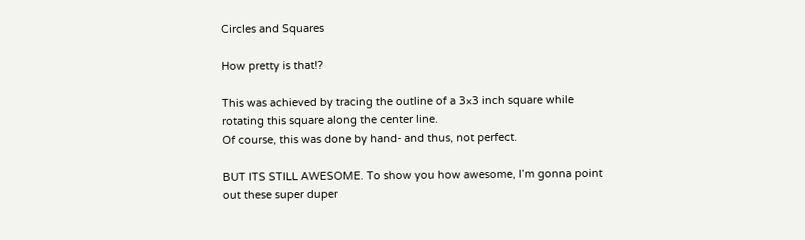Circles and Squares

How pretty is that!?

This was achieved by tracing the outline of a 3×3 inch square while rotating this square along the center line.
Of course, this was done by hand- and thus, not perfect.

BUT ITS STILL AWESOME. To show you how awesome, I’m gonna point out these super duper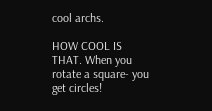cool archs.

HOW COOL IS THAT. When you rotate a square- you get circles!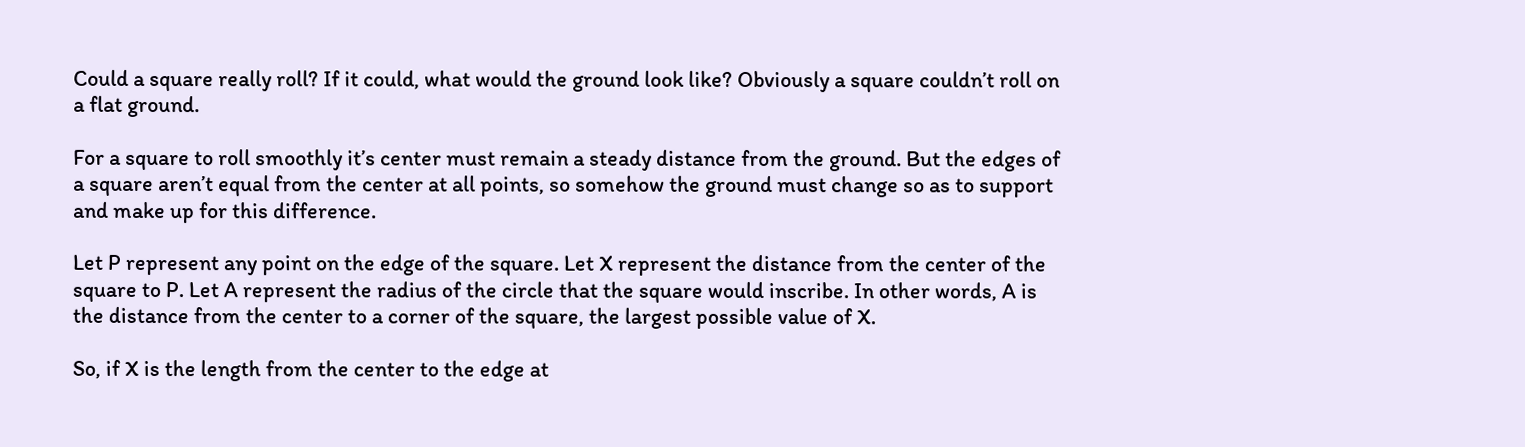Could a square really roll? If it could, what would the ground look like? Obviously a square couldn’t roll on a flat ground.

For a square to roll smoothly it’s center must remain a steady distance from the ground. But the edges of a square aren’t equal from the center at all points, so somehow the ground must change so as to support and make up for this difference.

Let P represent any point on the edge of the square. Let X represent the distance from the center of the square to P. Let A represent the radius of the circle that the square would inscribe. In other words, A is the distance from the center to a corner of the square, the largest possible value of X.

So, if X is the length from the center to the edge at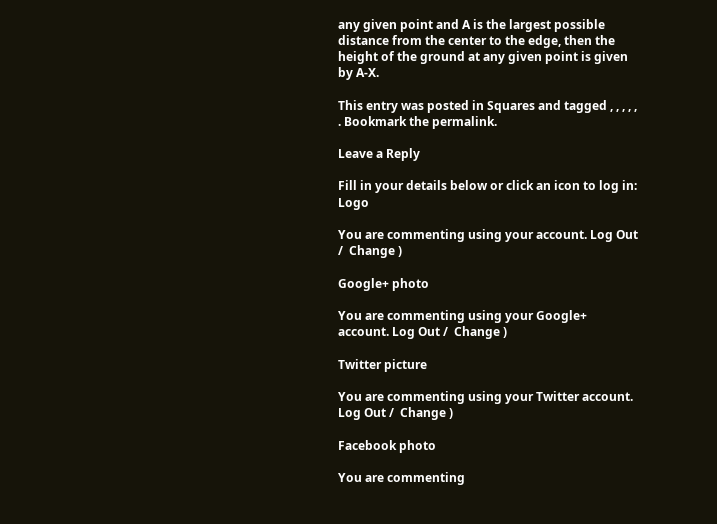any given point and A is the largest possible distance from the center to the edge, then the height of the ground at any given point is given by A-X.

This entry was posted in Squares and tagged , , , , , . Bookmark the permalink.

Leave a Reply

Fill in your details below or click an icon to log in: Logo

You are commenting using your account. Log Out /  Change )

Google+ photo

You are commenting using your Google+ account. Log Out /  Change )

Twitter picture

You are commenting using your Twitter account. Log Out /  Change )

Facebook photo

You are commenting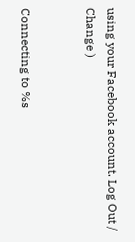using your Facebook account. Log Out /  Change )


Connecting to %s